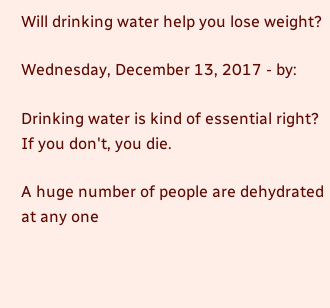Will drinking water help you lose weight?

Wednesday, December 13, 2017 - by:

Drinking water is kind of essential right? If you don't, you die.

A huge number of people are dehydrated at any one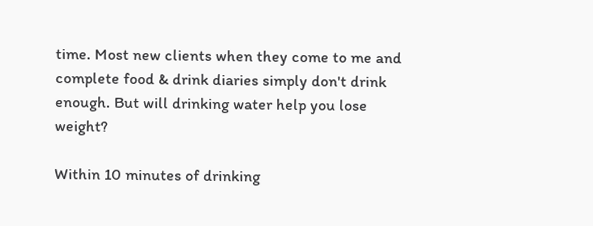time. Most new clients when they come to me and complete food & drink diaries simply don't drink enough. But will drinking water help you lose weight?

Within 10 minutes of drinking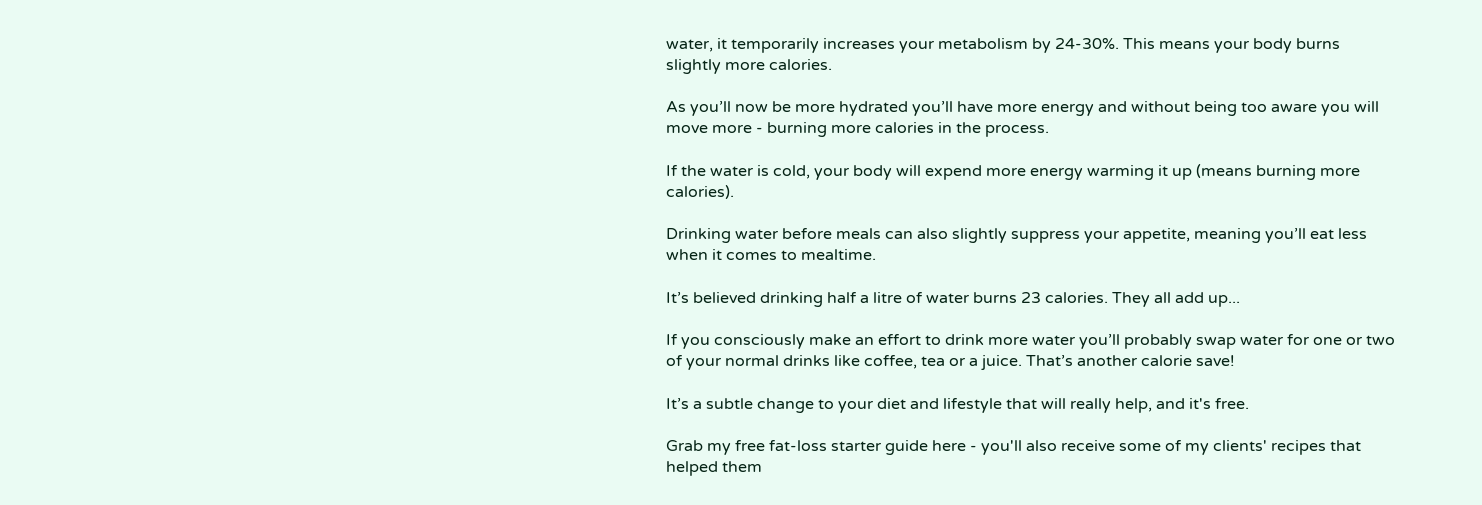water, it temporarily increases your metabolism by 24-30%. This means your body burns slightly more calories.

As you’ll now be more hydrated you’ll have more energy and without being too aware you will move more - burning more calories in the process.

If the water is cold, your body will expend more energy warming it up (means burning more calories).

Drinking water before meals can also slightly suppress your appetite, meaning you’ll eat less when it comes to mealtime.

It’s believed drinking half a litre of water burns 23 calories. They all add up...

If you consciously make an effort to drink more water you’ll probably swap water for one or two of your normal drinks like coffee, tea or a juice. That’s another calorie save!

It’s a subtle change to your diet and lifestyle that will really help, and it's free.

Grab my free fat-loss starter guide here - you'll also receive some of my clients' recipes that helped them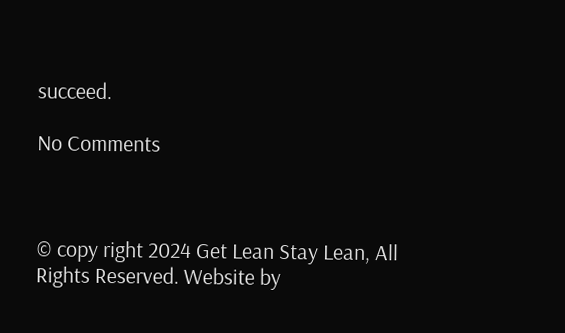succeed.

No Comments



© copy right 2024 Get Lean Stay Lean, All Rights Reserved. Website by